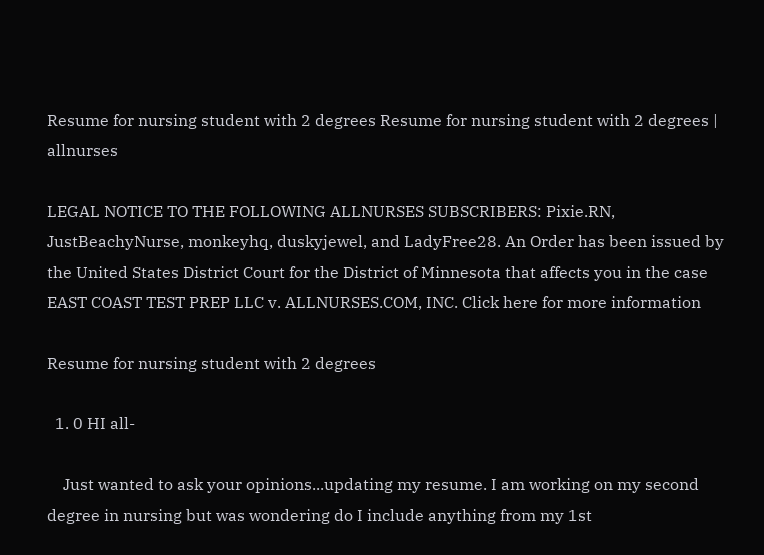Resume for nursing student with 2 degrees Resume for nursing student with 2 degrees | allnurses

LEGAL NOTICE TO THE FOLLOWING ALLNURSES SUBSCRIBERS: Pixie.RN, JustBeachyNurse, monkeyhq, duskyjewel, and LadyFree28. An Order has been issued by the United States District Court for the District of Minnesota that affects you in the case EAST COAST TEST PREP LLC v. ALLNURSES.COM, INC. Click here for more information

Resume for nursing student with 2 degrees

  1. 0 HI all-

    Just wanted to ask your opinions...updating my resume. I am working on my second degree in nursing but was wondering do I include anything from my 1st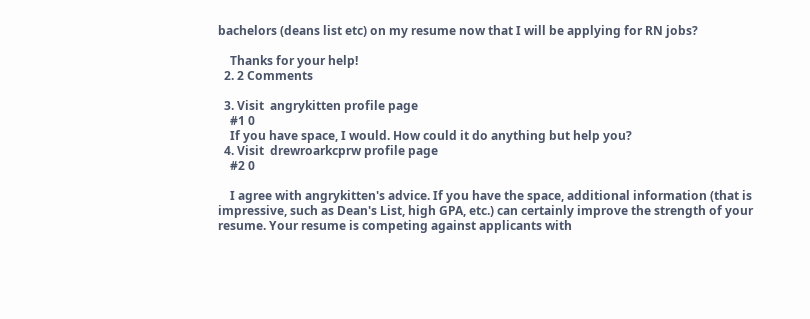bachelors (deans list etc) on my resume now that I will be applying for RN jobs?

    Thanks for your help!
  2. 2 Comments

  3. Visit  angrykitten profile page
    #1 0
    If you have space, I would. How could it do anything but help you?
  4. Visit  drewroarkcprw profile page
    #2 0

    I agree with angrykitten's advice. If you have the space, additional information (that is impressive, such as Dean's List, high GPA, etc.) can certainly improve the strength of your resume. Your resume is competing against applicants with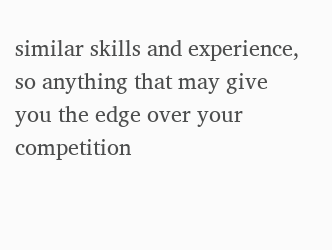similar skills and experience, so anything that may give you the edge over your competition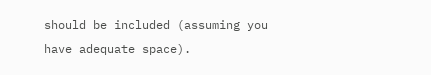should be included (assuming you have adequate space).